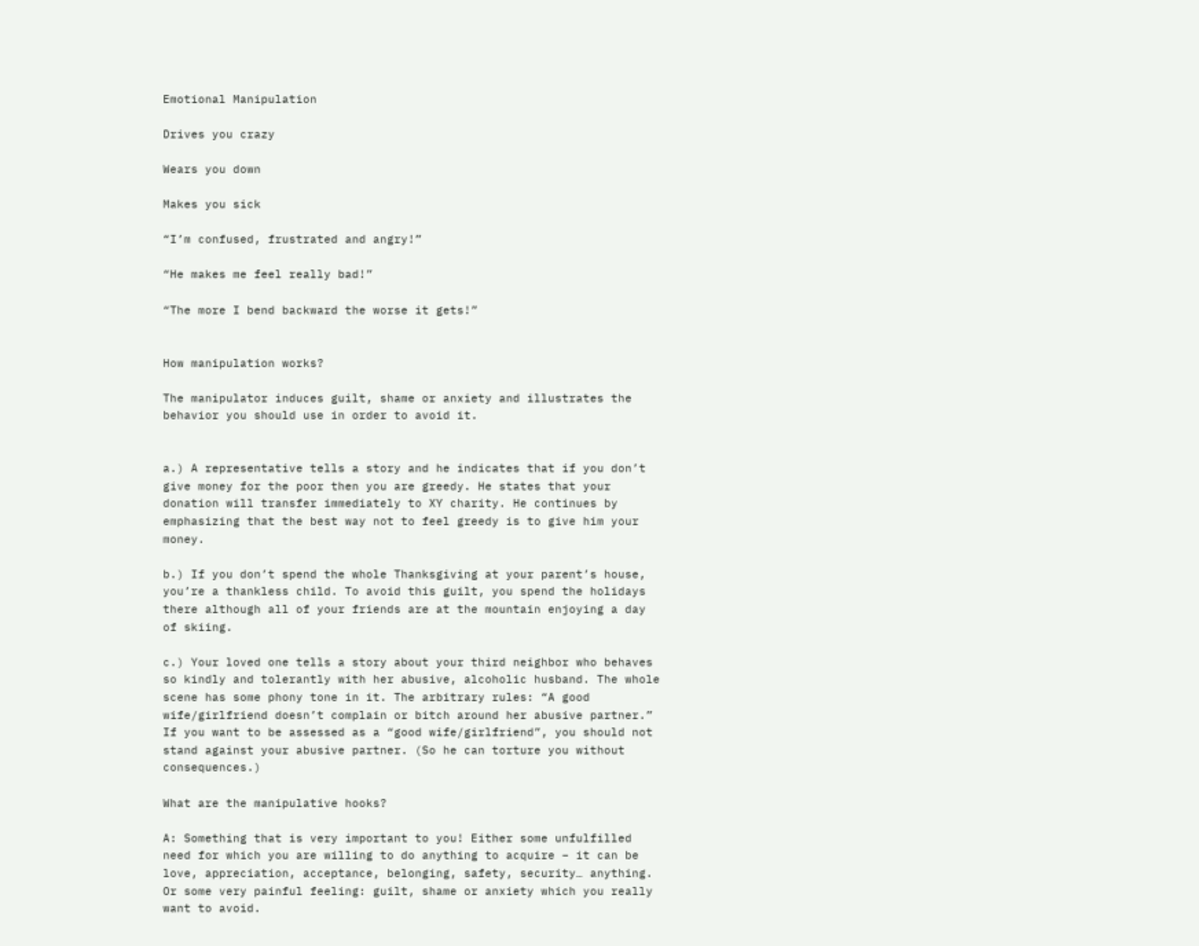Emotional Manipulation

Drives you crazy

Wears you down

Makes you sick

“I’m confused, frustrated and angry!”

“He makes me feel really bad!”

“The more I bend backward the worse it gets!”


How manipulation works?

The manipulator induces guilt, shame or anxiety and illustrates the behavior you should use in order to avoid it.


a.) A representative tells a story and he indicates that if you don’t give money for the poor then you are greedy. He states that your donation will transfer immediately to XY charity. He continues by emphasizing that the best way not to feel greedy is to give him your money.

b.) If you don’t spend the whole Thanksgiving at your parent’s house, you’re a thankless child. To avoid this guilt, you spend the holidays there although all of your friends are at the mountain enjoying a day of skiing.

c.) Your loved one tells a story about your third neighbor who behaves so kindly and tolerantly with her abusive, alcoholic husband. The whole scene has some phony tone in it. The arbitrary rules: “A good wife/girlfriend doesn’t complain or bitch around her abusive partner.” If you want to be assessed as a “good wife/girlfriend”, you should not stand against your abusive partner. (So he can torture you without consequences.)

What are the manipulative hooks?

A: Something that is very important to you! Either some unfulfilled need for which you are willing to do anything to acquire – it can be love, appreciation, acceptance, belonging, safety, security… anything. Or some very painful feeling: guilt, shame or anxiety which you really want to avoid.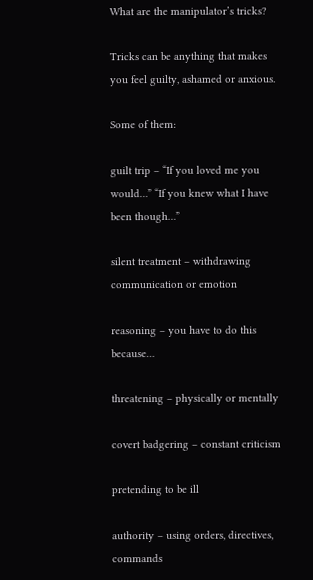What are the manipulator’s tricks?

Tricks can be anything that makes you feel guilty, ashamed or anxious.

Some of them:

guilt trip – “If you loved me you would…” “If you knew what I have been though…”

silent treatment – withdrawing communication or emotion

reasoning – you have to do this because…

threatening – physically or mentally

covert badgering – constant criticism

pretending to be ill

authority – using orders, directives, commands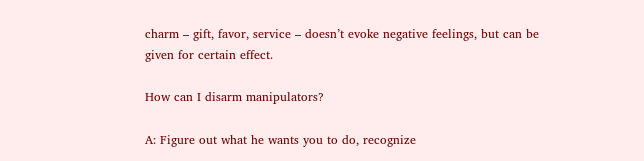charm – gift, favor, service – doesn’t evoke negative feelings, but can be given for certain effect.

How can I disarm manipulators?

A: Figure out what he wants you to do, recognize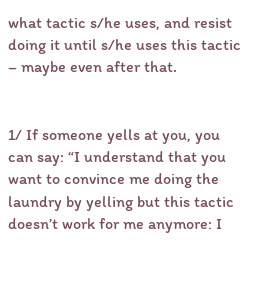what tactic s/he uses, and resist doing it until s/he uses this tactic – maybe even after that.


1/ If someone yells at you, you can say: “I understand that you want to convince me doing the laundry by yelling but this tactic doesn’t work for me anymore: I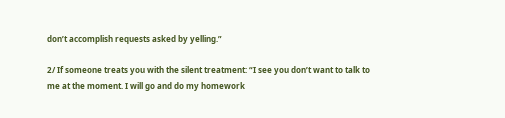don’t accomplish requests asked by yelling.”

2/ If someone treats you with the silent treatment: “I see you don’t want to talk to me at the moment. I will go and do my homework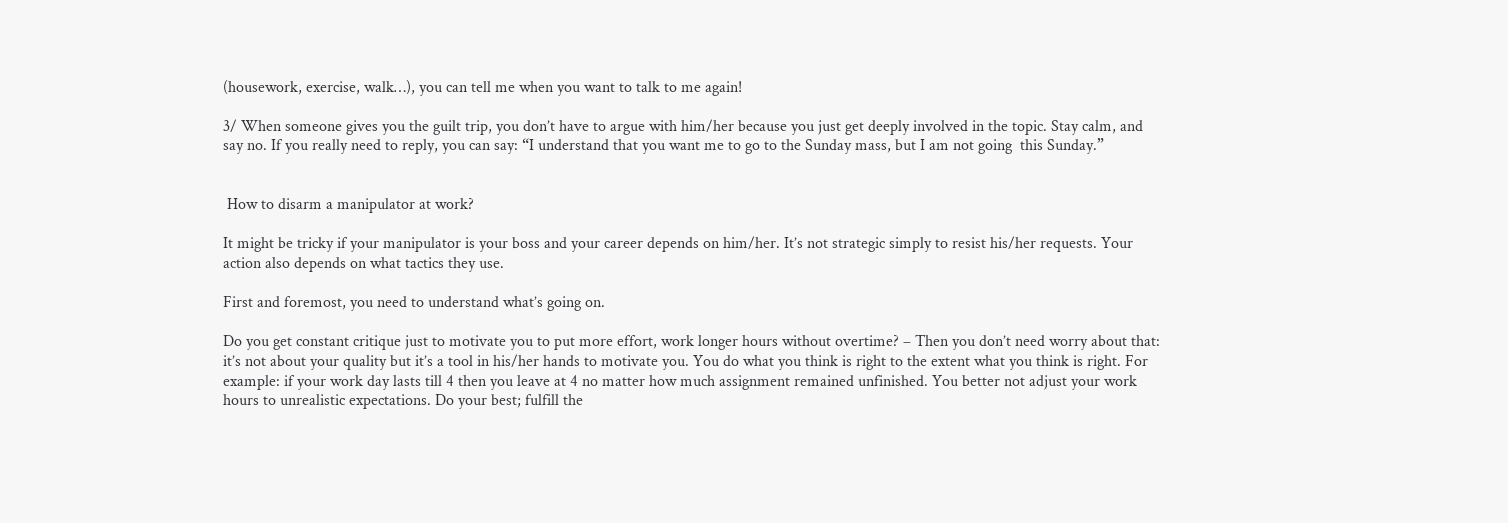(housework, exercise, walk…), you can tell me when you want to talk to me again!

3/ When someone gives you the guilt trip, you don’t have to argue with him/her because you just get deeply involved in the topic. Stay calm, and say no. If you really need to reply, you can say: “I understand that you want me to go to the Sunday mass, but I am not going  this Sunday.”


 How to disarm a manipulator at work?

It might be tricky if your manipulator is your boss and your career depends on him/her. It’s not strategic simply to resist his/her requests. Your action also depends on what tactics they use.

First and foremost, you need to understand what’s going on.

Do you get constant critique just to motivate you to put more effort, work longer hours without overtime? – Then you don’t need worry about that: it’s not about your quality but it’s a tool in his/her hands to motivate you. You do what you think is right to the extent what you think is right. For example: if your work day lasts till 4 then you leave at 4 no matter how much assignment remained unfinished. You better not adjust your work hours to unrealistic expectations. Do your best; fulfill the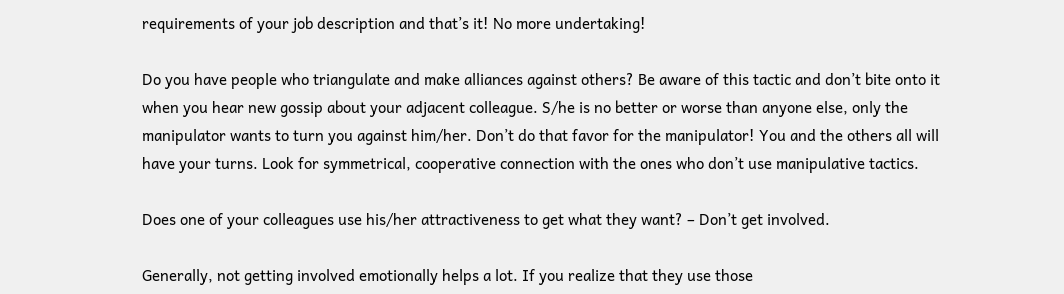requirements of your job description and that’s it! No more undertaking!

Do you have people who triangulate and make alliances against others? Be aware of this tactic and don’t bite onto it when you hear new gossip about your adjacent colleague. S/he is no better or worse than anyone else, only the manipulator wants to turn you against him/her. Don’t do that favor for the manipulator! You and the others all will have your turns. Look for symmetrical, cooperative connection with the ones who don’t use manipulative tactics.

Does one of your colleagues use his/her attractiveness to get what they want? – Don’t get involved.

Generally, not getting involved emotionally helps a lot. If you realize that they use those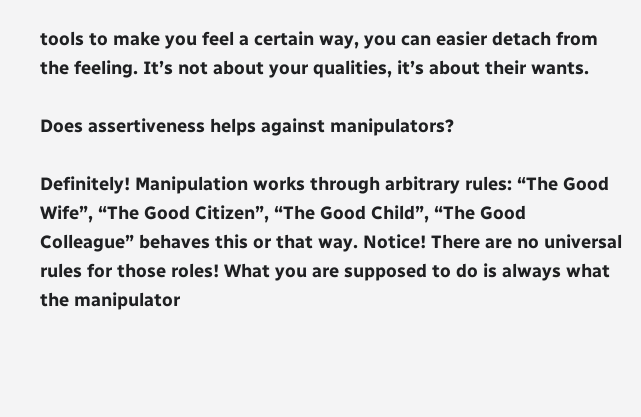tools to make you feel a certain way, you can easier detach from the feeling. It’s not about your qualities, it’s about their wants.

Does assertiveness helps against manipulators?

Definitely! Manipulation works through arbitrary rules: “The Good Wife”, “The Good Citizen”, “The Good Child”, “The Good Colleague” behaves this or that way. Notice! There are no universal rules for those roles! What you are supposed to do is always what the manipulator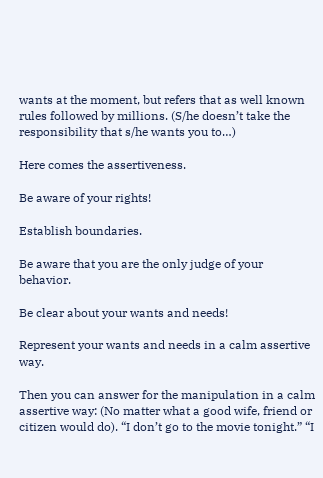wants at the moment, but refers that as well known rules followed by millions. (S/he doesn’t take the responsibility that s/he wants you to…)

Here comes the assertiveness.

Be aware of your rights!

Establish boundaries.

Be aware that you are the only judge of your behavior.

Be clear about your wants and needs!

Represent your wants and needs in a calm assertive way.

Then you can answer for the manipulation in a calm assertive way: (No matter what a good wife, friend or citizen would do). “I don’t go to the movie tonight.” “I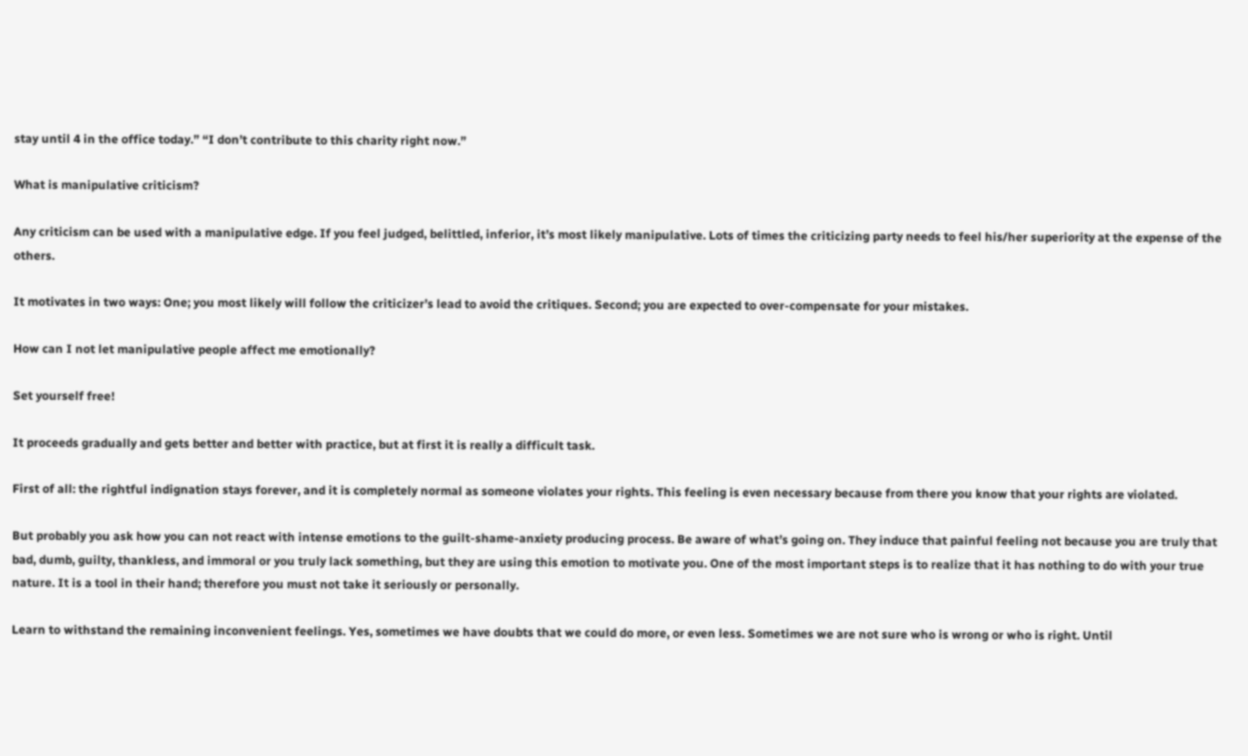stay until 4 in the office today.” “I don’t contribute to this charity right now.”

What is manipulative criticism?

Any criticism can be used with a manipulative edge. If you feel judged, belittled, inferior, it’s most likely manipulative. Lots of times the criticizing party needs to feel his/her superiority at the expense of the others.

It motivates in two ways: One; you most likely will follow the criticizer’s lead to avoid the critiques. Second; you are expected to over-compensate for your mistakes.

How can I not let manipulative people affect me emotionally?

Set yourself free!

It proceeds gradually and gets better and better with practice, but at first it is really a difficult task.

First of all: the rightful indignation stays forever, and it is completely normal as someone violates your rights. This feeling is even necessary because from there you know that your rights are violated.

But probably you ask how you can not react with intense emotions to the guilt-shame-anxiety producing process. Be aware of what’s going on. They induce that painful feeling not because you are truly that bad, dumb, guilty, thankless, and immoral or you truly lack something, but they are using this emotion to motivate you. One of the most important steps is to realize that it has nothing to do with your true nature. It is a tool in their hand; therefore you must not take it seriously or personally.

Learn to withstand the remaining inconvenient feelings. Yes, sometimes we have doubts that we could do more, or even less. Sometimes we are not sure who is wrong or who is right. Until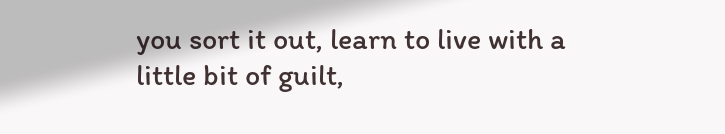you sort it out, learn to live with a little bit of guilt,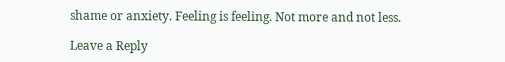shame or anxiety. Feeling is feeling. Not more and not less.

Leave a Reply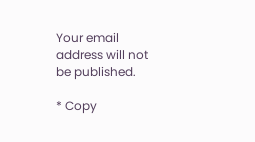Your email address will not be published.

* Copy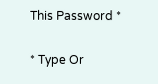This Password *

* Type Or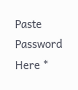Paste Password Here *